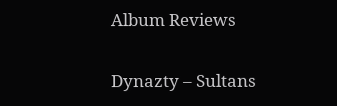Album Reviews

Dynazty – Sultans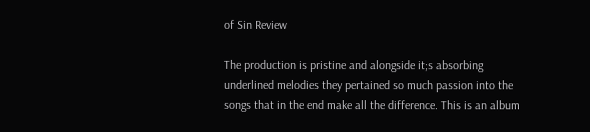of Sin Review

The production is pristine and alongside it;s absorbing underlined melodies they pertained so much passion into the songs that in the end make all the difference. This is an album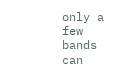only a few bands can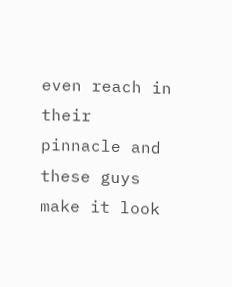even reach in their pinnacle and these guys make it look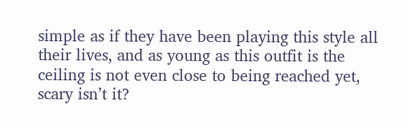simple as if they have been playing this style all their lives, and as young as this outfit is the ceiling is not even close to being reached yet, scary isn’t it?